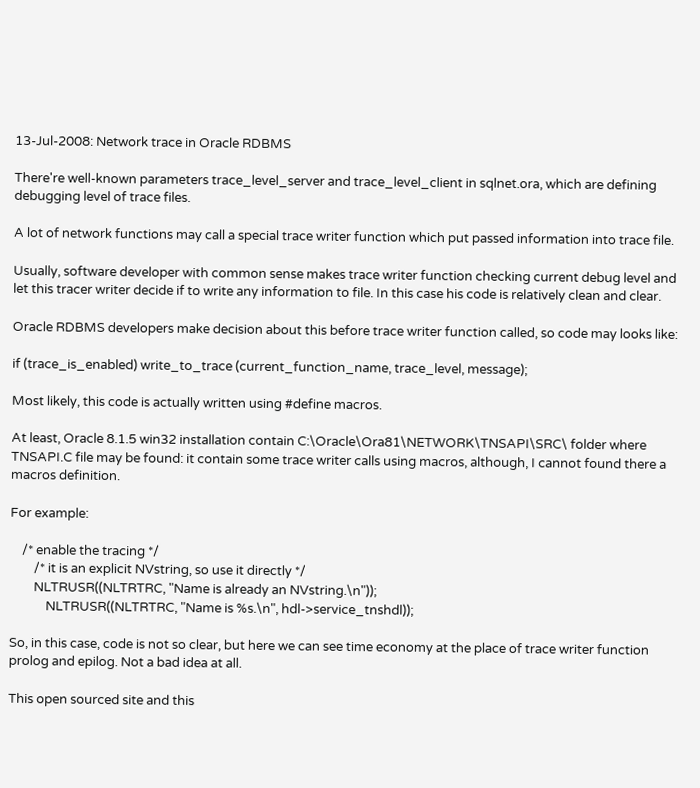13-Jul-2008: Network trace in Oracle RDBMS

There're well-known parameters trace_level_server and trace_level_client in sqlnet.ora, which are defining debugging level of trace files.

A lot of network functions may call a special trace writer function which put passed information into trace file.

Usually, software developer with common sense makes trace writer function checking current debug level and let this tracer writer decide if to write any information to file. In this case his code is relatively clean and clear.

Oracle RDBMS developers make decision about this before trace writer function called, so code may looks like:

if (trace_is_enabled) write_to_trace (current_function_name, trace_level, message);

Most likely, this code is actually written using #define macros.

At least, Oracle 8.1.5 win32 installation contain C:\Oracle\Ora81\NETWORK\TNSAPI\SRC\ folder where TNSAPI.C file may be found: it contain some trace writer calls using macros, although, I cannot found there a macros definition.

For example:

    /* enable the tracing */
        /* it is an explicit NVstring, so use it directly */
        NLTRUSR((NLTRTRC, "Name is already an NVstring.\n"));
            NLTRUSR((NLTRTRC, "Name is %s.\n", hdl->service_tnshdl));

So, in this case, code is not so clear, but here we can see time economy at the place of trace writer function prolog and epilog. Not a bad idea at all.

This open sourced site and this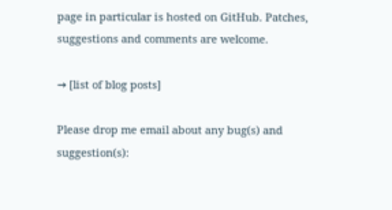page in particular is hosted on GitHub. Patches, suggestions and comments are welcome.

→ [list of blog posts]

Please drop me email about any bug(s) and suggestion(s):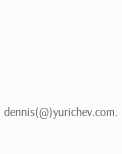dennis(@)yurichev.com.